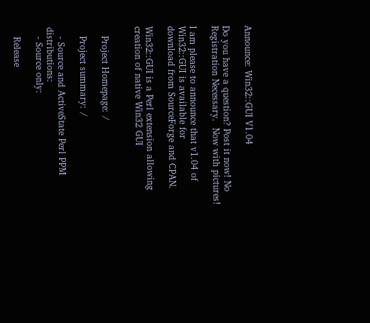Announce: Win32::GUI V1.04

Do you have a question? Post it now! No Registration Necessary.  Now with pictures!

I am please to announce that v1.04 of Win32::GUI is available for
download from SourceForge and CPAN.

Win32::GUI is a Perl extension allowing creation of native Win32 GUI


   Project Homepage: /

   Project summary: /

   - Source and ActiveState Perl PPM distributions:
   - Source only:

   Release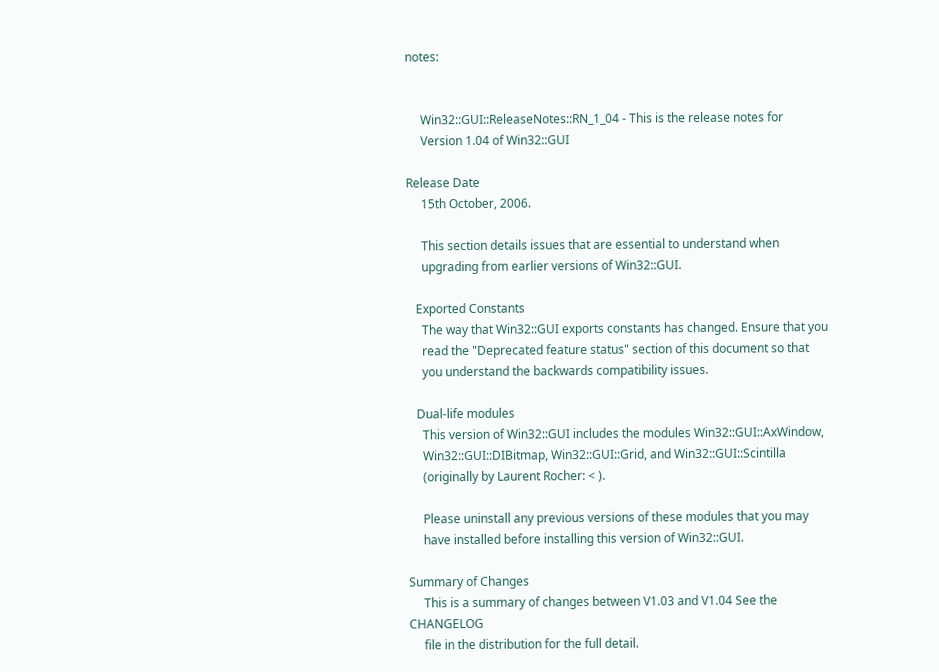notes:


     Win32::GUI::ReleaseNotes::RN_1_04 - This is the release notes for
     Version 1.04 of Win32::GUI

Release Date
     15th October, 2006.

     This section details issues that are essential to understand when
     upgrading from earlier versions of Win32::GUI.

   Exported Constants
     The way that Win32::GUI exports constants has changed. Ensure that you
     read the "Deprecated feature status" section of this document so that
     you understand the backwards compatibility issues.

   Dual-life modules
     This version of Win32::GUI includes the modules Win32::GUI::AxWindow,
     Win32::GUI::DIBitmap, Win32::GUI::Grid, and Win32::GUI::Scintilla
     (originally by Laurent Rocher: < ).

     Please uninstall any previous versions of these modules that you may
     have installed before installing this version of Win32::GUI.

Summary of Changes
     This is a summary of changes between V1.03 and V1.04 See the CHANGELOG
     file in the distribution for the full detail.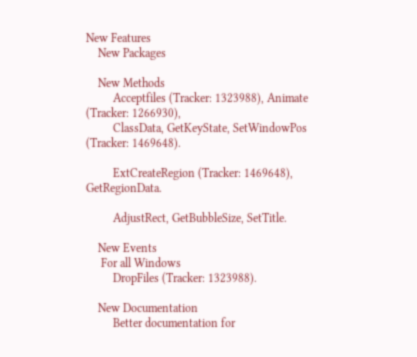New Features
    New Packages

    New Methods
         Acceptfiles (Tracker: 1323988), Animate (Tracker: 1266930),
         ClassData, GetKeyState, SetWindowPos (Tracker: 1469648).

         ExtCreateRegion (Tracker: 1469648), GetRegionData.

         AdjustRect, GetBubbleSize, SetTitle.

    New Events
     For all Windows
         DropFiles (Tracker: 1323988).

    New Documentation
         Better documentation for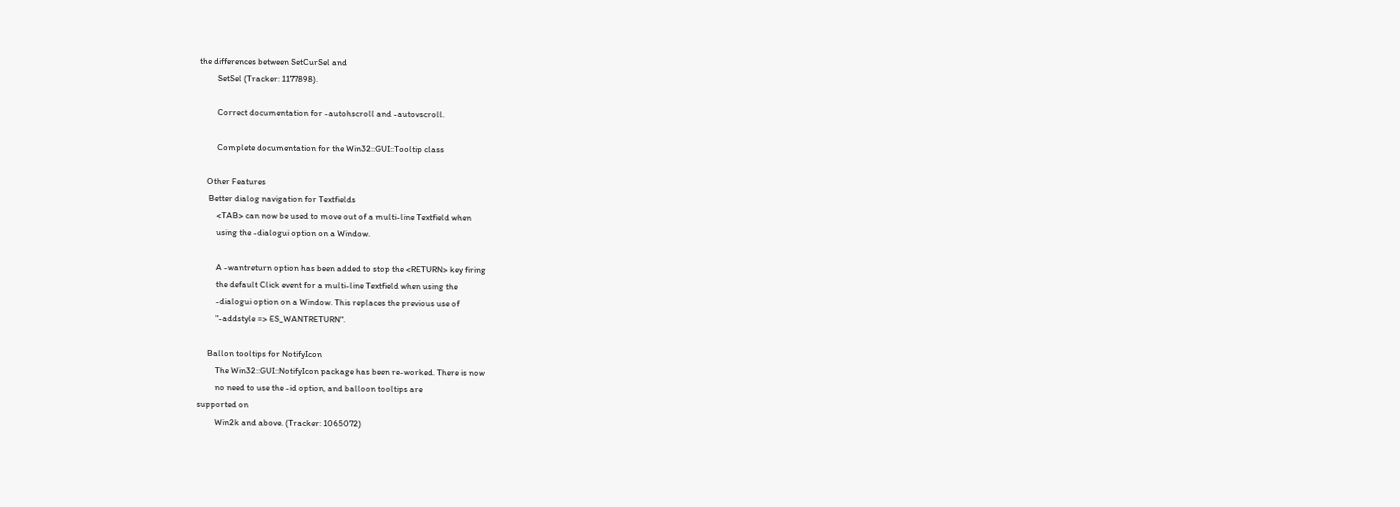the differences between SetCurSel and
         SetSel (Tracker: 1177898).

         Correct documentation for -autohscroll and -autovscroll.

         Complete documentation for the Win32::GUI::Tooltip class

    Other Features
     Better dialog navigation for Textfields
         <TAB> can now be used to move out of a multi-line Textfield when
         using the -dialogui option on a Window.

         A -wantreturn option has been added to stop the <RETURN> key firing
         the default Click event for a multi-line Textfield when using the
         -dialogui option on a Window. This replaces the previous use of
         "-addstyle => ES_WANTRETURN".

     Ballon tooltips for NotifyIcon
         The Win32::GUI::NotifyIcon package has been re-worked. There is now
         no need to use the -id option, and balloon tooltips are
supported on
         Win2k and above. (Tracker: 1065072)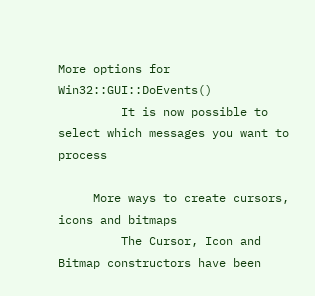More options for Win32::GUI::DoEvents()
         It is now possible to select which messages you want to process

     More ways to create cursors, icons and bitmaps
         The Cursor, Icon and Bitmap constructors have been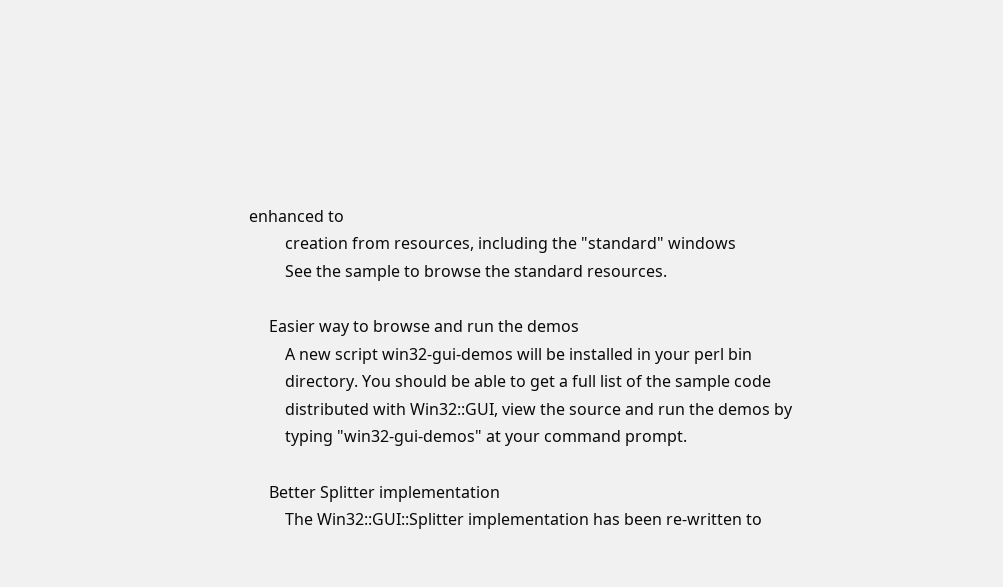enhanced to
         creation from resources, including the "standard" windows
         See the sample to browse the standard resources.

     Easier way to browse and run the demos
         A new script win32-gui-demos will be installed in your perl bin
         directory. You should be able to get a full list of the sample code
         distributed with Win32::GUI, view the source and run the demos by
         typing "win32-gui-demos" at your command prompt.

     Better Splitter implementation
         The Win32::GUI::Splitter implementation has been re-written to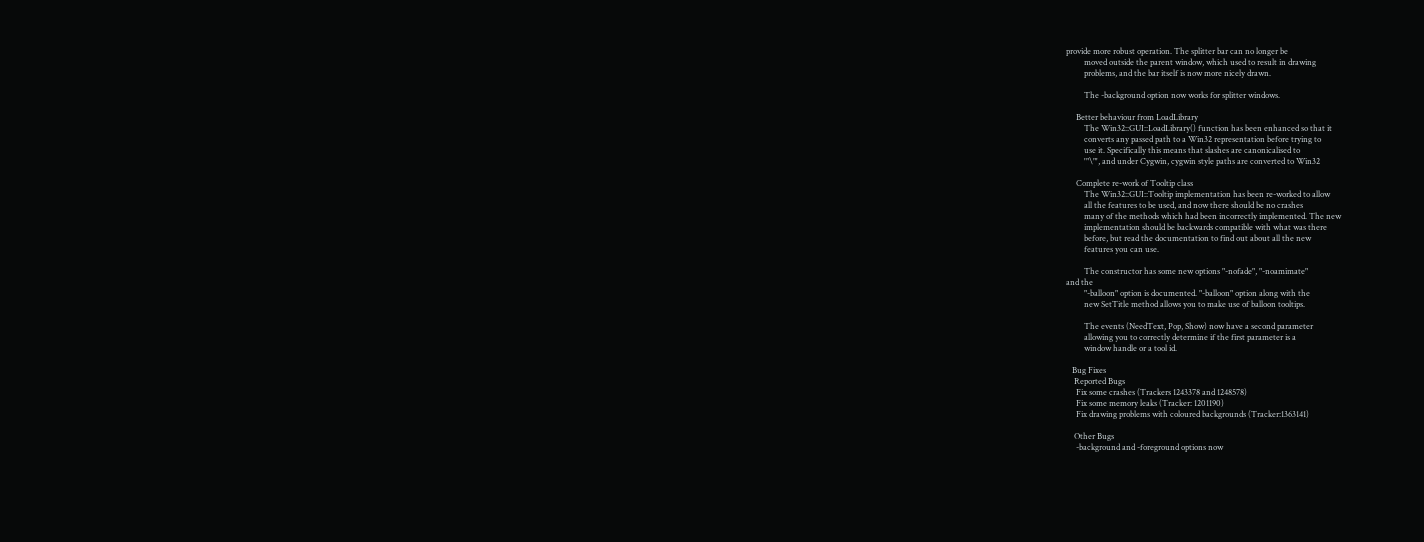provide more robust operation. The splitter bar can no longer be
         moved outside the parent window, which used to result in drawing
         problems, and the bar itself is now more nicely drawn.

         The -background option now works for splitter windows.

     Better behaviour from LoadLibrary
         The Win32::GUI::LoadLibrary() function has been enhanced so that it
         converts any passed path to a Win32 representation before trying to
         use it. Specifically this means that slashes are canonicalised to
         '"\"', and under Cygwin, cygwin style paths are converted to Win32

     Complete re-work of Tooltip class
         The Win32::GUI::Tooltip implementation has been re-worked to allow
         all the features to be used, and now there should be no crashes
         many of the methods which had been incorrectly implemented. The new
         implementation should be backwards compatible with what was there
         before, but read the documentation to find out about all the new
         features you can use.

         The constructor has some new options "-nofade", "-noamimate"
and the
         "-balloon" option is documented. "-balloon" option along with the
         new SetTitle method allows you to make use of balloon tooltips.

         The events (NeedText, Pop, Show) now have a second parameter
         allowing you to correctly determine if the first parameter is a
         window handle or a tool id.

   Bug Fixes
    Reported Bugs
     Fix some crashes (Trackers 1243378 and 1248578)
     Fix some memory leaks (Tracker: 1201190)
     Fix drawing problems with coloured backgrounds (Tracker:1363141)

    Other Bugs
     -background and -foreground options now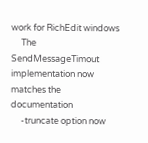work for RichEdit windows
     The SendMessageTimout implementation now matches the documentation
     -truncate option now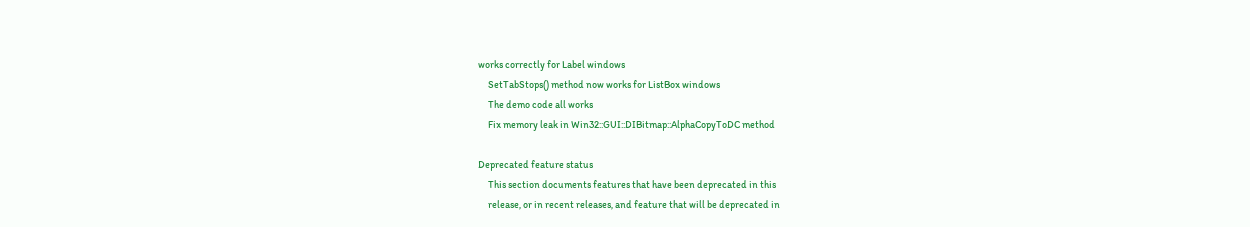works correctly for Label windows
     SetTabStops() method now works for ListBox windows
     The demo code all works
     Fix memory leak in Win32::GUI::DIBitmap::AlphaCopyToDC method

Deprecated feature status
     This section documents features that have been deprecated in this
     release, or in recent releases, and feature that will be deprecated in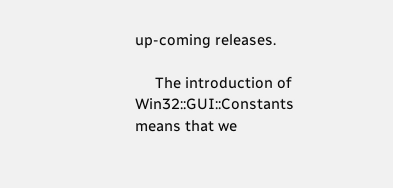up-coming releases.

     The introduction of Win32::GUI::Constants means that we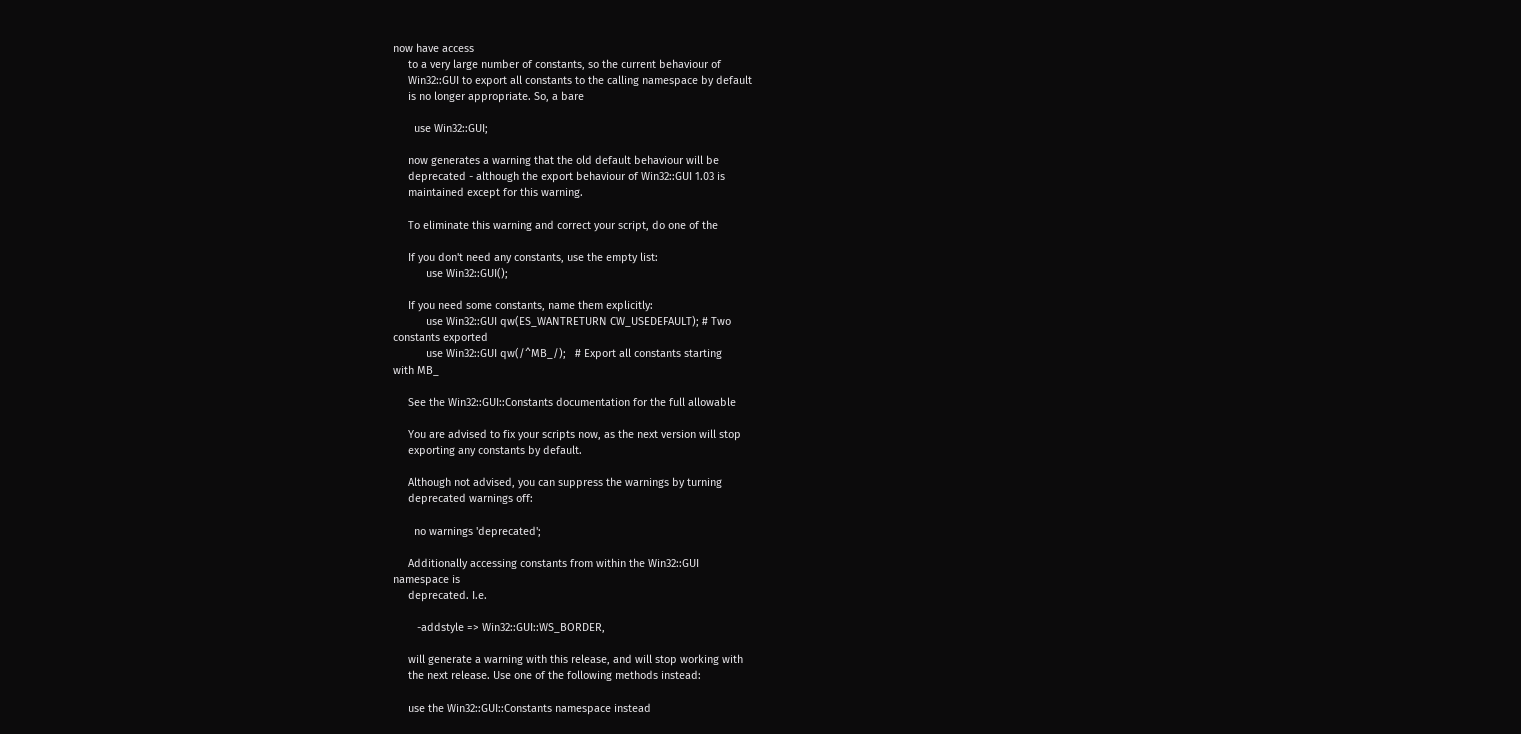now have access
     to a very large number of constants, so the current behaviour of
     Win32::GUI to export all constants to the calling namespace by default
     is no longer appropriate. So, a bare

       use Win32::GUI;

     now generates a warning that the old default behaviour will be
     deprecated - although the export behaviour of Win32::GUI 1.03 is
     maintained except for this warning.

     To eliminate this warning and correct your script, do one of the

     If you don't need any constants, use the empty list:
           use Win32::GUI();

     If you need some constants, name them explicitly:
           use Win32::GUI qw(ES_WANTRETURN CW_USEDEFAULT); # Two
constants exported
           use Win32::GUI qw(/^MB_/);   # Export all constants starting
with MB_

     See the Win32::GUI::Constants documentation for the full allowable

     You are advised to fix your scripts now, as the next version will stop
     exporting any constants by default.

     Although not advised, you can suppress the warnings by turning
     deprecated warnings off:

       no warnings 'deprecated';

     Additionally accessing constants from within the Win32::GUI
namespace is
     deprecated. I.e.

        -addstyle => Win32::GUI::WS_BORDER,

     will generate a warning with this release, and will stop working with
     the next release. Use one of the following methods instead:

     use the Win32::GUI::Constants namespace instead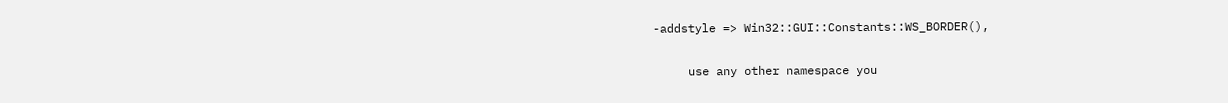-addstyle => Win32::GUI::Constants::WS_BORDER(),

     use any other namespace you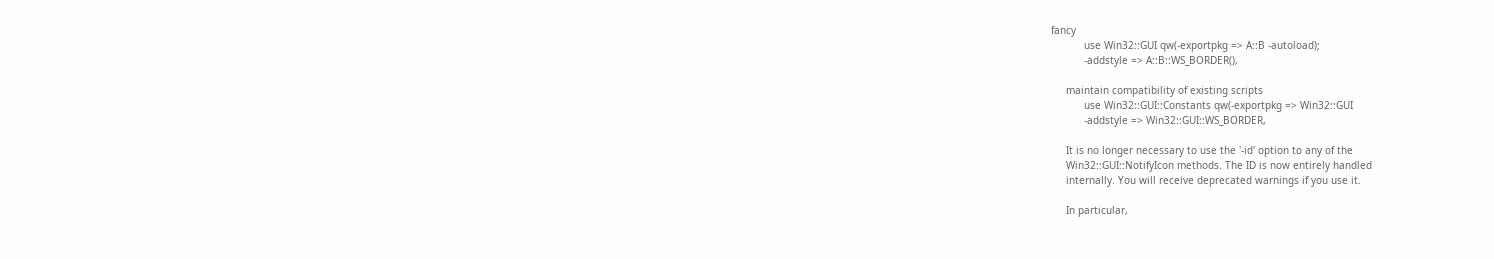fancy
           use Win32::GUI qw(-exportpkg => A::B -autoload);
           -addstyle => A::B::WS_BORDER(),

     maintain compatibility of existing scripts
           use Win32::GUI::Constants qw(-exportpkg => Win32::GUI
           -addstyle => Win32::GUI::WS_BORDER,

     It is no longer necessary to use the '-id' option to any of the
     Win32::GUI::NotifyIcon methods. The ID is now entirely handled
     internally. You will receive deprecated warnings if you use it.

     In particular,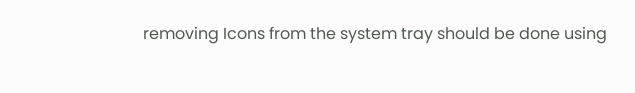removing Icons from the system tray should be done using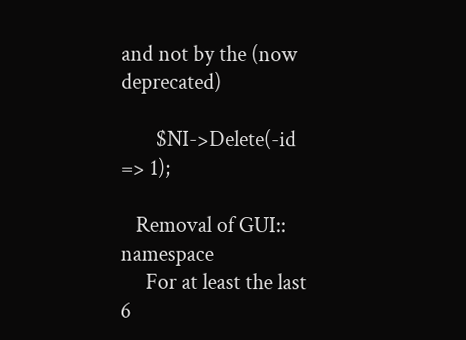and not by the (now deprecated)

       $NI->Delete(-id => 1);

   Removal of GUI:: namespace
     For at least the last 6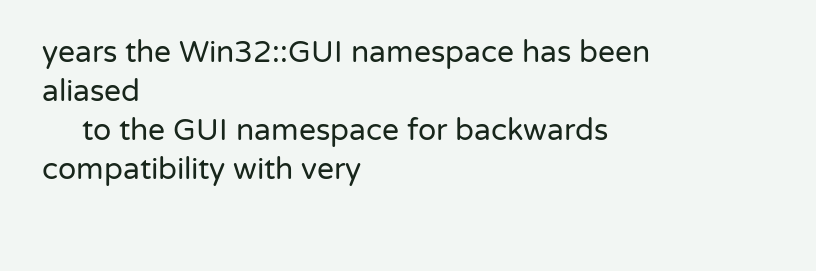years the Win32::GUI namespace has been aliased
     to the GUI namespace for backwards compatibility with very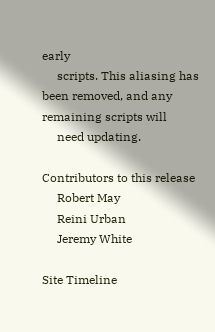early
     scripts. This aliasing has been removed, and any remaining scripts will
     need updating.

Contributors to this release
     Robert May
     Reini Urban
     Jeremy White

Site Timeline